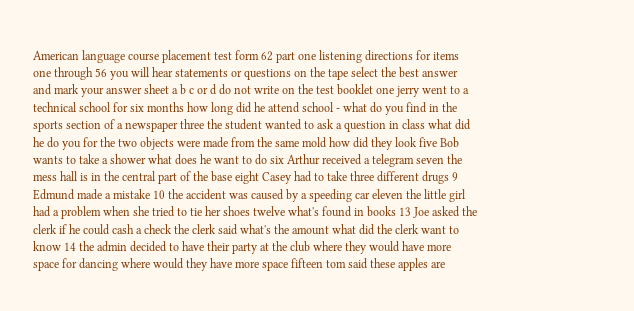American language course placement test form 62 part one listening directions for items one through 56 you will hear statements or questions on the tape select the best answer and mark your answer sheet a b c or d do not write on the test booklet one jerry went to a technical school for six months how long did he attend school - what do you find in the sports section of a newspaper three the student wanted to ask a question in class what did he do you for the two objects were made from the same mold how did they look five Bob wants to take a shower what does he want to do six Arthur received a telegram seven the mess hall is in the central part of the base eight Casey had to take three different drugs 9 Edmund made a mistake 10 the accident was caused by a speeding car eleven the little girl had a problem when she tried to tie her shoes twelve what's found in books 13 Joe asked the clerk if he could cash a check the clerk said what's the amount what did the clerk want to know 14 the admin decided to have their party at the club where they would have more space for dancing where would they have more space fifteen tom said these apples are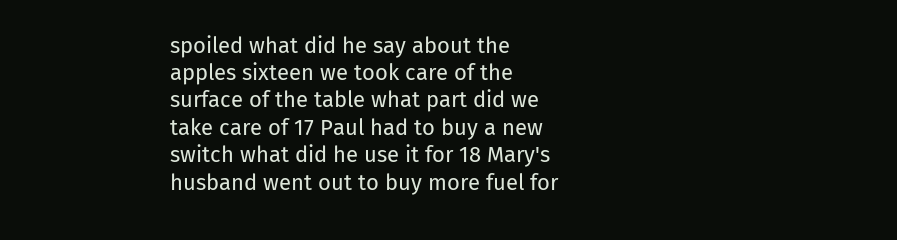spoiled what did he say about the apples sixteen we took care of the surface of the table what part did we take care of 17 Paul had to buy a new switch what did he use it for 18 Mary's husband went out to buy more fuel for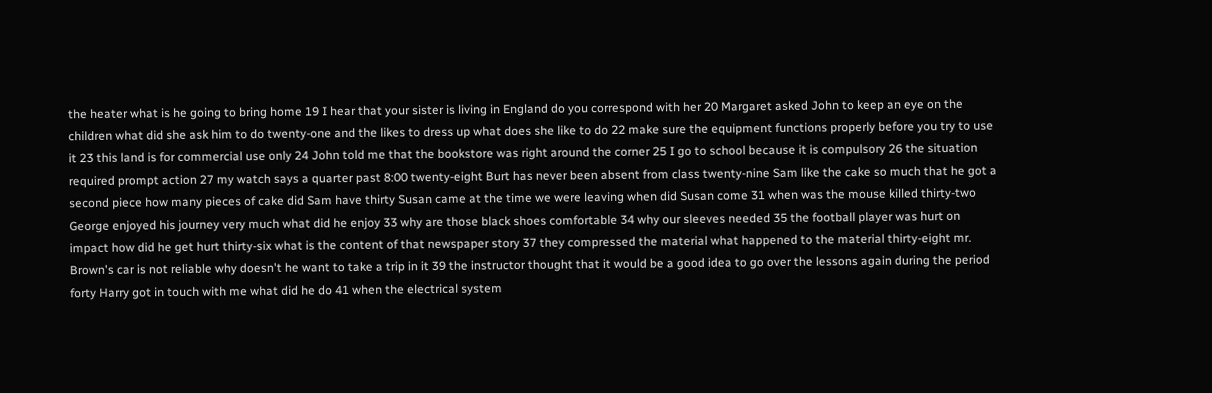the heater what is he going to bring home 19 I hear that your sister is living in England do you correspond with her 20 Margaret asked John to keep an eye on the children what did she ask him to do twenty-one and the likes to dress up what does she like to do 22 make sure the equipment functions properly before you try to use it 23 this land is for commercial use only 24 John told me that the bookstore was right around the corner 25 I go to school because it is compulsory 26 the situation required prompt action 27 my watch says a quarter past 8:00 twenty-eight Burt has never been absent from class twenty-nine Sam like the cake so much that he got a second piece how many pieces of cake did Sam have thirty Susan came at the time we were leaving when did Susan come 31 when was the mouse killed thirty-two George enjoyed his journey very much what did he enjoy 33 why are those black shoes comfortable 34 why our sleeves needed 35 the football player was hurt on impact how did he get hurt thirty-six what is the content of that newspaper story 37 they compressed the material what happened to the material thirty-eight mr. Brown's car is not reliable why doesn't he want to take a trip in it 39 the instructor thought that it would be a good idea to go over the lessons again during the period forty Harry got in touch with me what did he do 41 when the electrical system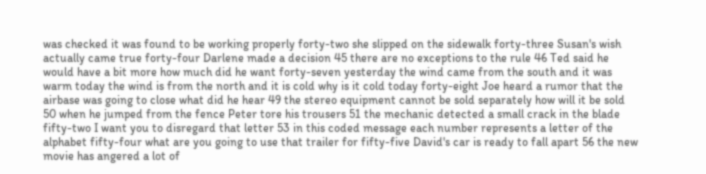was checked it was found to be working properly forty-two she slipped on the sidewalk forty-three Susan's wish actually came true forty-four Darlene made a decision 45 there are no exceptions to the rule 46 Ted said he would have a bit more how much did he want forty-seven yesterday the wind came from the south and it was warm today the wind is from the north and it is cold why is it cold today forty-eight Joe heard a rumor that the airbase was going to close what did he hear 49 the stereo equipment cannot be sold separately how will it be sold 50 when he jumped from the fence Peter tore his trousers 51 the mechanic detected a small crack in the blade fifty-two I want you to disregard that letter 53 in this coded message each number represents a letter of the alphabet fifty-four what are you going to use that trailer for fifty-five David's car is ready to fall apart 56 the new movie has angered a lot of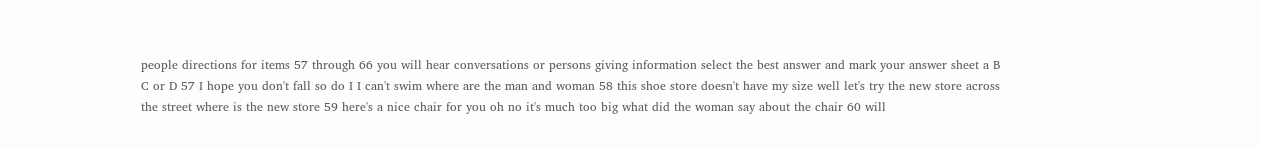people directions for items 57 through 66 you will hear conversations or persons giving information select the best answer and mark your answer sheet a B C or D 57 I hope you don't fall so do I I can't swim where are the man and woman 58 this shoe store doesn't have my size well let's try the new store across the street where is the new store 59 here's a nice chair for you oh no it's much too big what did the woman say about the chair 60 will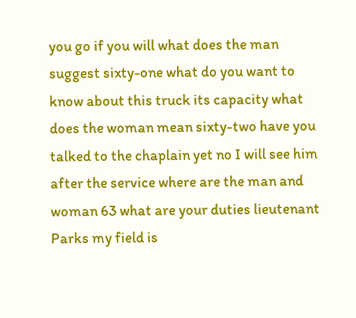you go if you will what does the man suggest sixty-one what do you want to know about this truck its capacity what does the woman mean sixty-two have you talked to the chaplain yet no I will see him after the service where are the man and woman 63 what are your duties lieutenant Parks my field is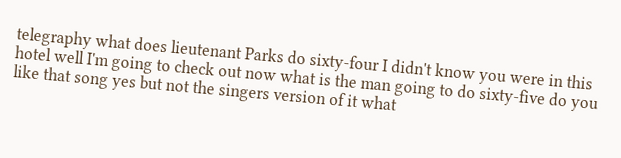telegraphy what does lieutenant Parks do sixty-four I didn't know you were in this hotel well I'm going to check out now what is the man going to do sixty-five do you like that song yes but not the singers version of it what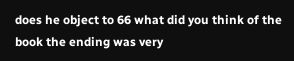does he object to 66 what did you think of the book the ending was very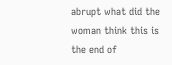abrupt what did the woman think this is the end of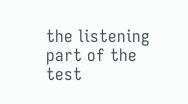the listening part of the test